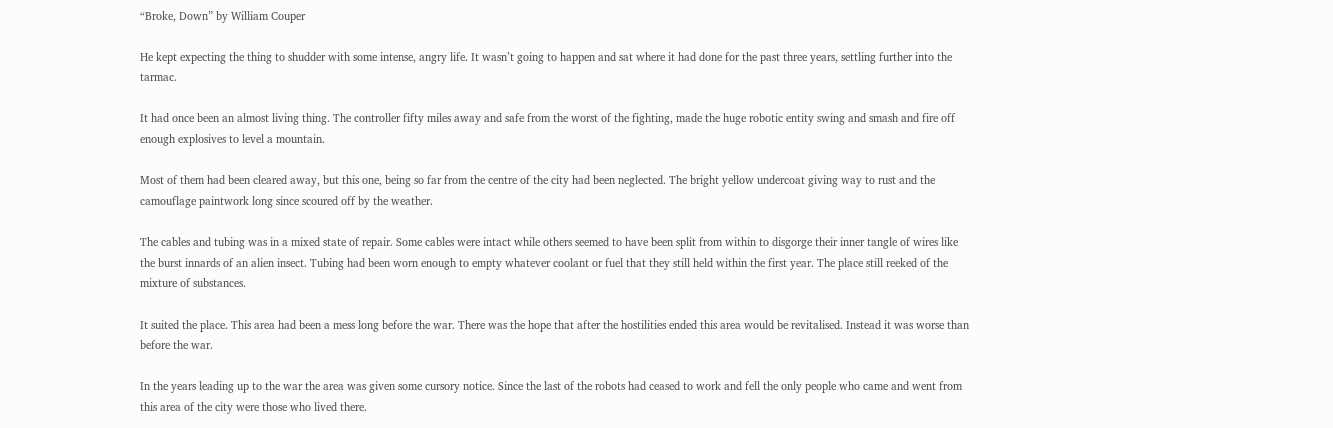“Broke, Down” by William Couper

He kept expecting the thing to shudder with some intense, angry life. It wasn’t going to happen and sat where it had done for the past three years, settling further into the tarmac.

It had once been an almost living thing. The controller fifty miles away and safe from the worst of the fighting, made the huge robotic entity swing and smash and fire off enough explosives to level a mountain.

Most of them had been cleared away, but this one, being so far from the centre of the city had been neglected. The bright yellow undercoat giving way to rust and the camouflage paintwork long since scoured off by the weather.

The cables and tubing was in a mixed state of repair. Some cables were intact while others seemed to have been split from within to disgorge their inner tangle of wires like the burst innards of an alien insect. Tubing had been worn enough to empty whatever coolant or fuel that they still held within the first year. The place still reeked of the mixture of substances.

It suited the place. This area had been a mess long before the war. There was the hope that after the hostilities ended this area would be revitalised. Instead it was worse than before the war.

In the years leading up to the war the area was given some cursory notice. Since the last of the robots had ceased to work and fell the only people who came and went from this area of the city were those who lived there.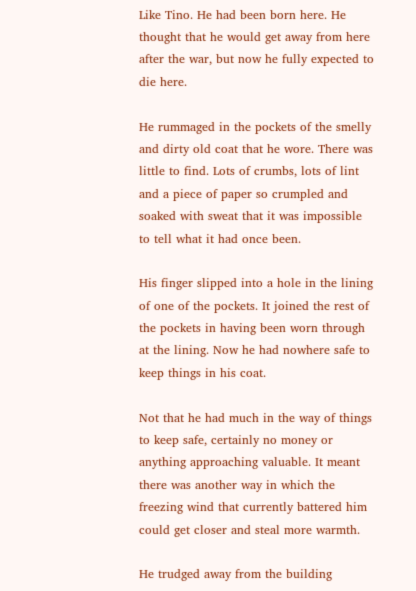Like Tino. He had been born here. He thought that he would get away from here after the war, but now he fully expected to die here.

He rummaged in the pockets of the smelly and dirty old coat that he wore. There was little to find. Lots of crumbs, lots of lint and a piece of paper so crumpled and soaked with sweat that it was impossible to tell what it had once been.

His finger slipped into a hole in the lining of one of the pockets. It joined the rest of the pockets in having been worn through at the lining. Now he had nowhere safe to keep things in his coat.

Not that he had much in the way of things to keep safe, certainly no money or anything approaching valuable. It meant there was another way in which the freezing wind that currently battered him could get closer and steal more warmth.

He trudged away from the building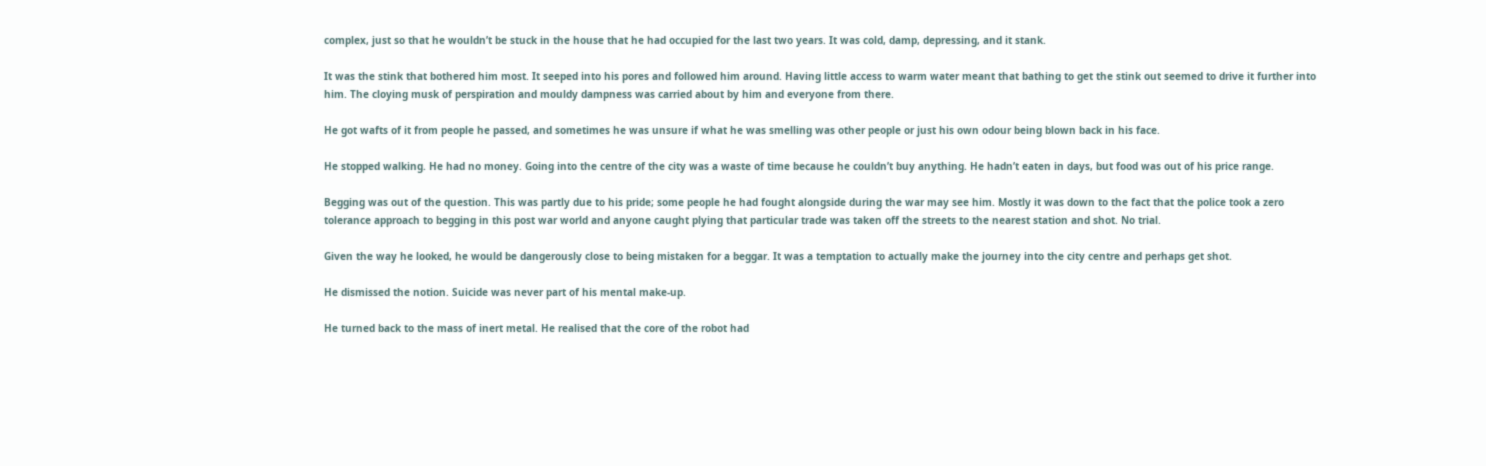complex, just so that he wouldn’t be stuck in the house that he had occupied for the last two years. It was cold, damp, depressing, and it stank.

It was the stink that bothered him most. It seeped into his pores and followed him around. Having little access to warm water meant that bathing to get the stink out seemed to drive it further into him. The cloying musk of perspiration and mouldy dampness was carried about by him and everyone from there.

He got wafts of it from people he passed, and sometimes he was unsure if what he was smelling was other people or just his own odour being blown back in his face.

He stopped walking. He had no money. Going into the centre of the city was a waste of time because he couldn’t buy anything. He hadn’t eaten in days, but food was out of his price range.

Begging was out of the question. This was partly due to his pride; some people he had fought alongside during the war may see him. Mostly it was down to the fact that the police took a zero tolerance approach to begging in this post war world and anyone caught plying that particular trade was taken off the streets to the nearest station and shot. No trial.

Given the way he looked, he would be dangerously close to being mistaken for a beggar. It was a temptation to actually make the journey into the city centre and perhaps get shot.

He dismissed the notion. Suicide was never part of his mental make-up.

He turned back to the mass of inert metal. He realised that the core of the robot had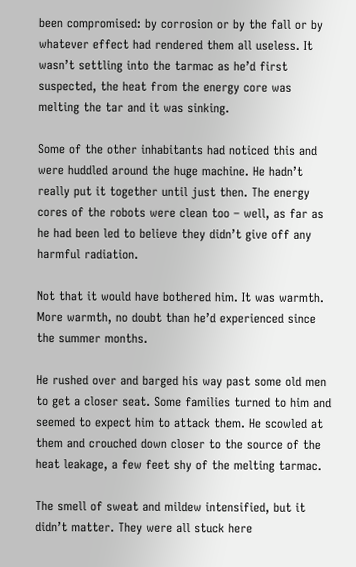been compromised: by corrosion or by the fall or by whatever effect had rendered them all useless. It wasn’t settling into the tarmac as he’d first suspected, the heat from the energy core was melting the tar and it was sinking.

Some of the other inhabitants had noticed this and were huddled around the huge machine. He hadn’t really put it together until just then. The energy cores of the robots were clean too – well, as far as he had been led to believe they didn’t give off any harmful radiation.

Not that it would have bothered him. It was warmth. More warmth, no doubt than he’d experienced since the summer months.

He rushed over and barged his way past some old men to get a closer seat. Some families turned to him and seemed to expect him to attack them. He scowled at them and crouched down closer to the source of the heat leakage, a few feet shy of the melting tarmac.

The smell of sweat and mildew intensified, but it didn’t matter. They were all stuck here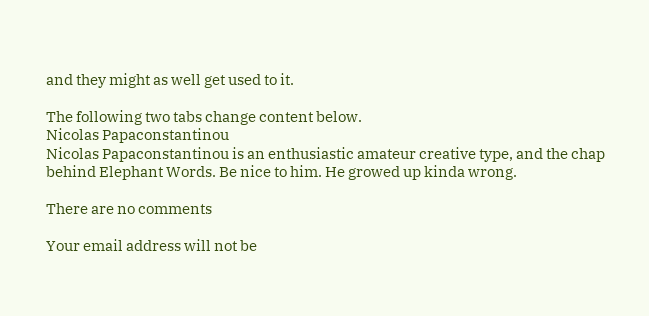and they might as well get used to it.

The following two tabs change content below.
Nicolas Papaconstantinou
Nicolas Papaconstantinou is an enthusiastic amateur creative type, and the chap behind Elephant Words. Be nice to him. He growed up kinda wrong.

There are no comments

Your email address will not be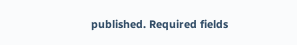published. Required fields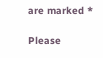are marked *

Please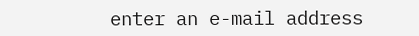enter an e-mail address